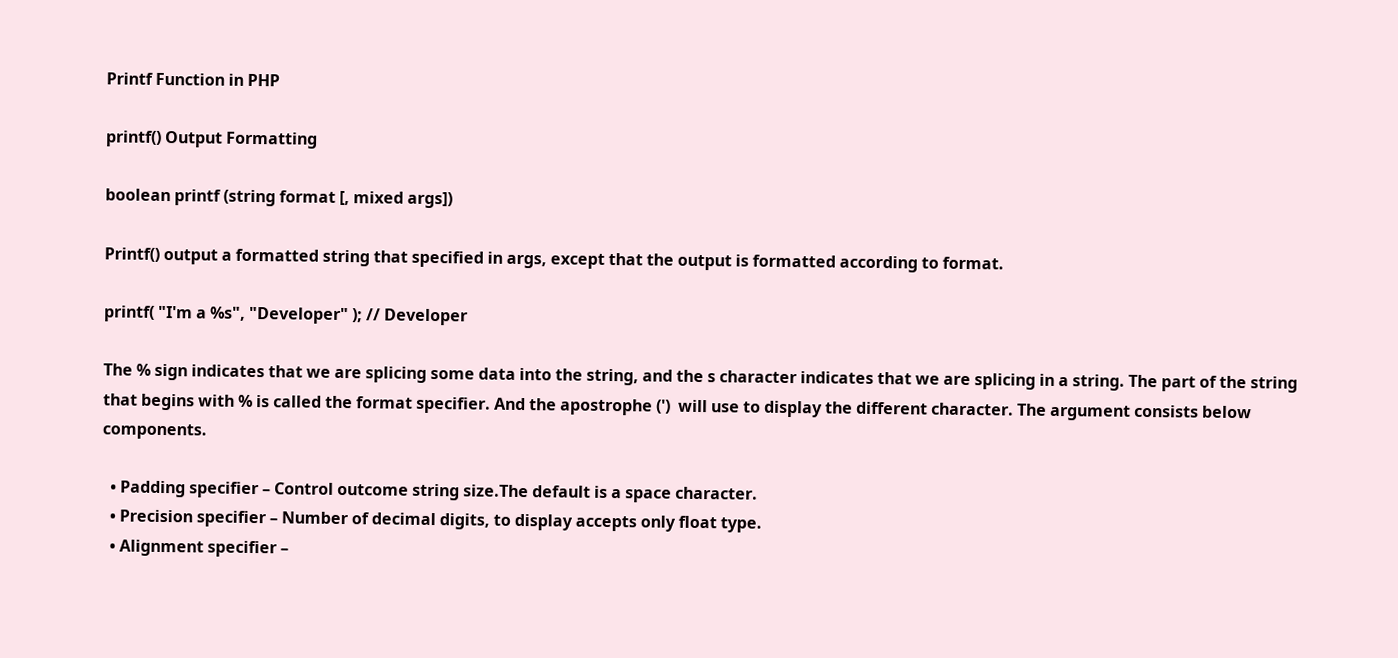Printf Function in PHP

printf() Output Formatting

boolean printf (string format [, mixed args])

Printf() output a formatted string that specified in args, except that the output is formatted according to format.

printf( "I'm a %s", "Developer" ); // Developer

The % sign indicates that we are splicing some data into the string, and the s character indicates that we are splicing in a string. The part of the string that begins with % is called the format specifier. And the apostrophe (')  will use to display the different character. The argument consists below components.

  • Padding specifier – Control outcome string size.The default is a space character.
  • Precision specifier – Number of decimal digits, to display accepts only float type.
  • Alignment specifier –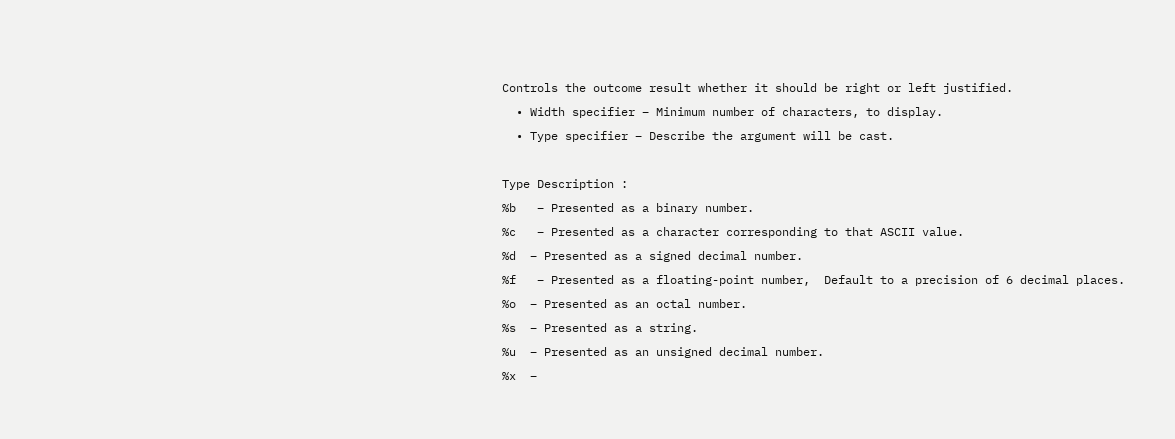Controls the outcome result whether it should be right or left justified.
  • Width specifier – Minimum number of characters, to display.
  • Type specifier – Describe the argument will be cast.

Type Description :
%b   – Presented as a binary number.
%c   – Presented as a character corresponding to that ASCII value.
%d  – Presented as a signed decimal number.
%f   – Presented as a floating-point number,  Default to a precision of 6 decimal places.
%o  – Presented as an octal number.
%s  – Presented as a string.
%u  – Presented as an unsigned decimal number.
%x  –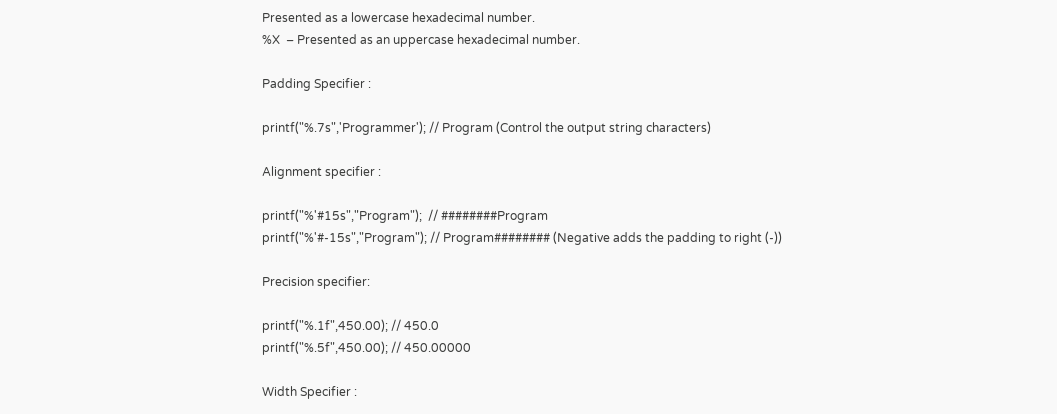Presented as a lowercase hexadecimal number.
%X  – Presented as an uppercase hexadecimal number.

Padding Specifier :

printf("%.7s",'Programmer'); // Program (Control the output string characters)

Alignment specifier :

printf("%'#15s","Program");  // ########Program
printf("%'#-15s","Program"); // Program######## (Negative adds the padding to right (-))

Precision specifier:

printf("%.1f",450.00); // 450.0
printf("%.5f",450.00); // 450.00000

Width Specifier :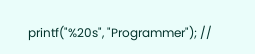printf("%20s", "Programmer"); //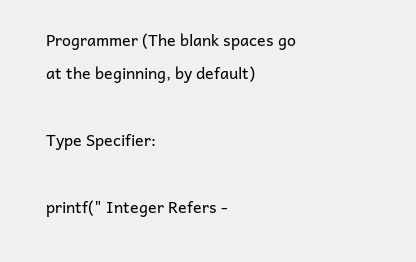Programmer (The blank spaces go at the beginning, by default)

Type Specifier:

printf(" Integer Refers -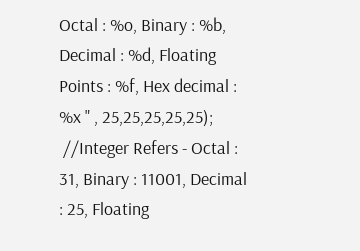Octal : %o, Binary : %b, Decimal : %d, Floating Points : %f, Hex decimal : %x " , 25,25,25,25,25);
 //Integer Refers - Octal : 31, Binary : 11001, Decimal : 25, Floating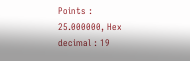Points : 25.000000, Hex decimal : 19